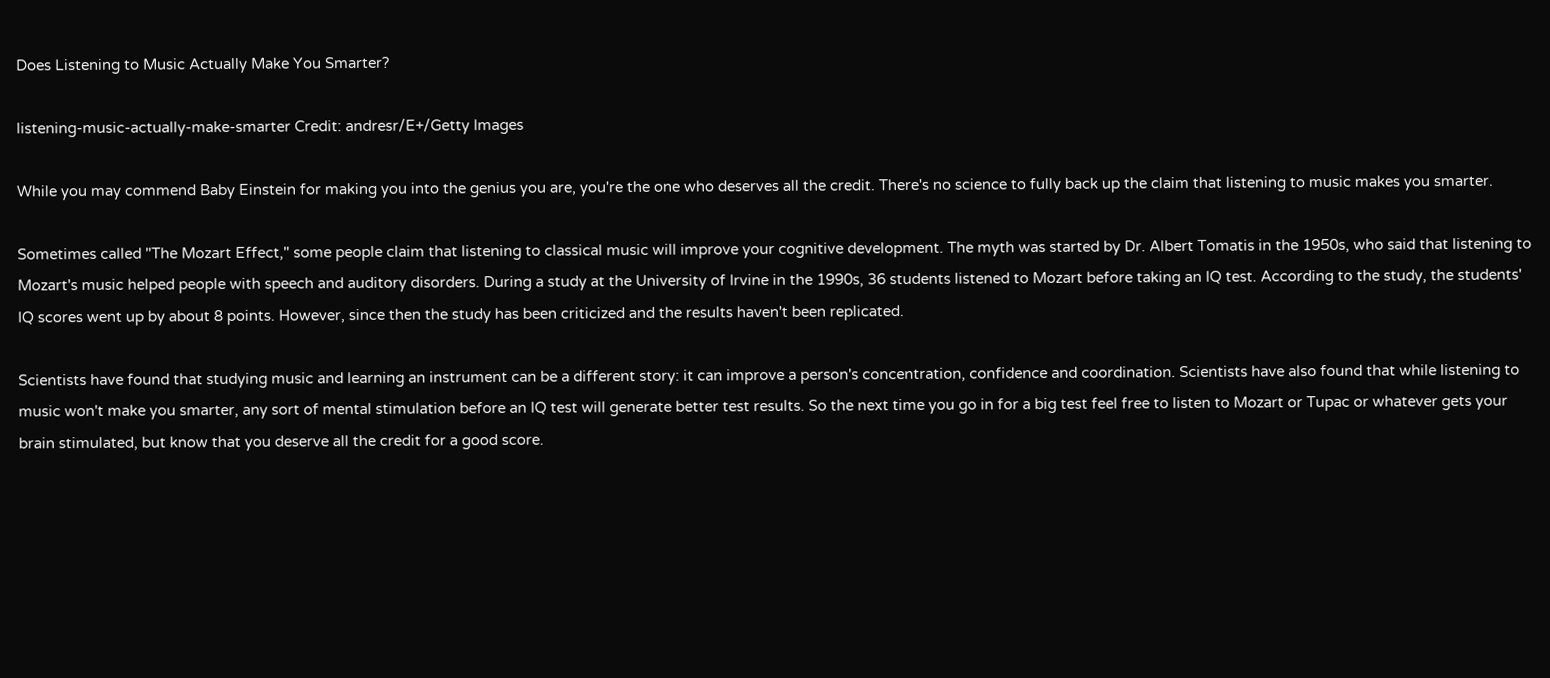Does Listening to Music Actually Make You Smarter?

listening-music-actually-make-smarter Credit: andresr/E+/Getty Images

While you may commend Baby Einstein for making you into the genius you are, you're the one who deserves all the credit. There's no science to fully back up the claim that listening to music makes you smarter.

Sometimes called "The Mozart Effect," some people claim that listening to classical music will improve your cognitive development. The myth was started by Dr. Albert Tomatis in the 1950s, who said that listening to Mozart's music helped people with speech and auditory disorders. During a study at the University of Irvine in the 1990s, 36 students listened to Mozart before taking an IQ test. According to the study, the students' IQ scores went up by about 8 points. However, since then the study has been criticized and the results haven't been replicated.

Scientists have found that studying music and learning an instrument can be a different story: it can improve a person's concentration, confidence and coordination. Scientists have also found that while listening to music won't make you smarter, any sort of mental stimulation before an IQ test will generate better test results. So the next time you go in for a big test feel free to listen to Mozart or Tupac or whatever gets your brain stimulated, but know that you deserve all the credit for a good score.